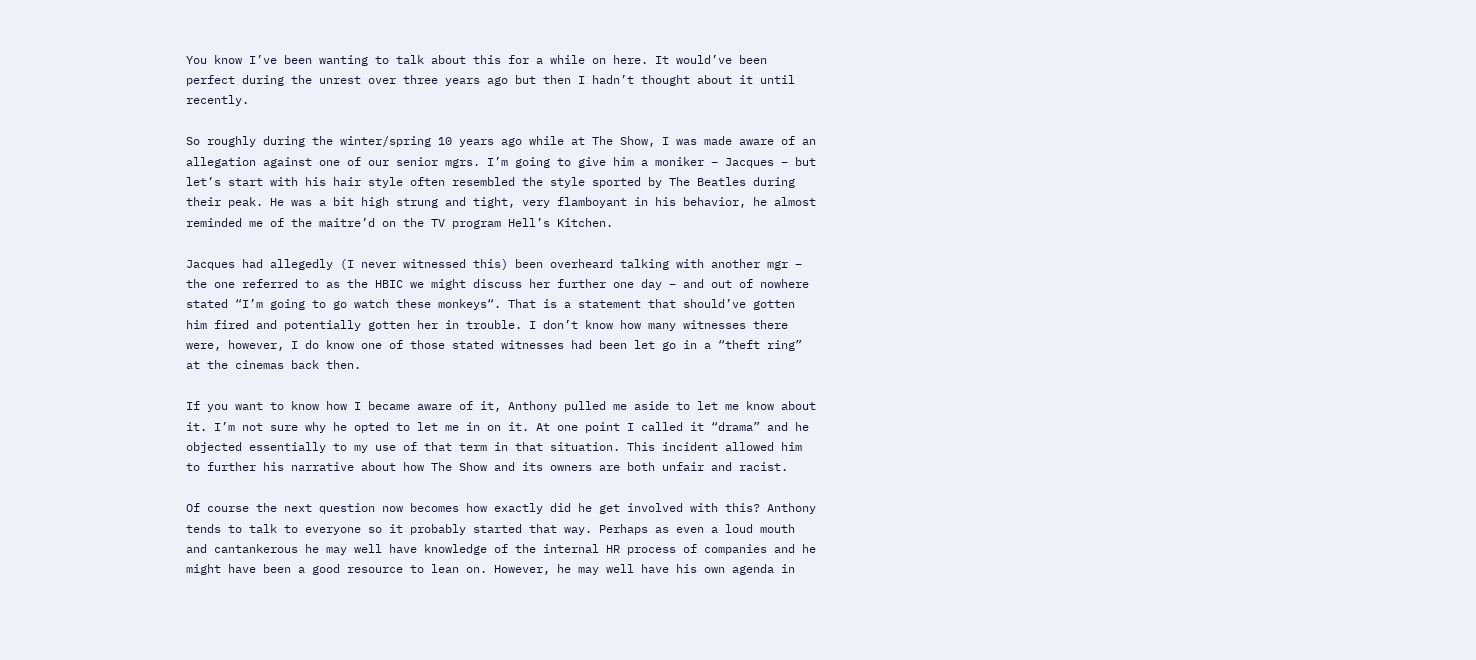You know I’ve been wanting to talk about this for a while on here. It would’ve been perfect during the unrest over three years ago but then I hadn’t thought about it until recently.

So roughly during the winter/spring 10 years ago while at The Show, I was made aware of an allegation against one of our senior mgrs. I’m going to give him a moniker – Jacques – but let’s start with his hair style often resembled the style sported by The Beatles during their peak. He was a bit high strung and tight, very flamboyant in his behavior, he almost reminded me of the maitre’d on the TV program Hell’s Kitchen.

Jacques had allegedly (I never witnessed this) been overheard talking with another mgr – the one referred to as the HBIC we might discuss her further one day – and out of nowhere stated “I’m going to go watch these monkeys“. That is a statement that should’ve gotten him fired and potentially gotten her in trouble. I don’t know how many witnesses there were, however, I do know one of those stated witnesses had been let go in a “theft ring” at the cinemas back then.

If you want to know how I became aware of it, Anthony pulled me aside to let me know about it. I’m not sure why he opted to let me in on it. At one point I called it “drama” and he objected essentially to my use of that term in that situation. This incident allowed him to further his narrative about how The Show and its owners are both unfair and racist.

Of course the next question now becomes how exactly did he get involved with this? Anthony tends to talk to everyone so it probably started that way. Perhaps as even a loud mouth and cantankerous he may well have knowledge of the internal HR process of companies and he might have been a good resource to lean on. However, he may well have his own agenda in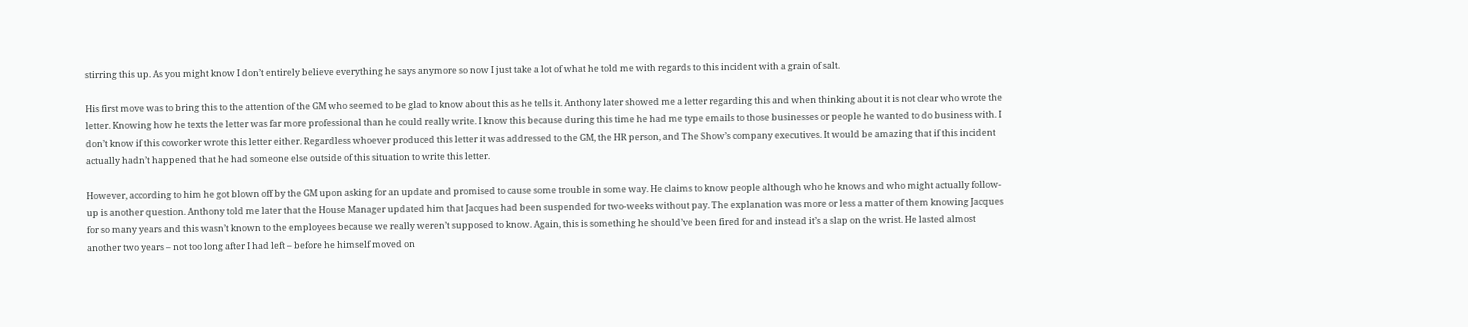stirring this up. As you might know I don’t entirely believe everything he says anymore so now I just take a lot of what he told me with regards to this incident with a grain of salt.

His first move was to bring this to the attention of the GM who seemed to be glad to know about this as he tells it. Anthony later showed me a letter regarding this and when thinking about it is not clear who wrote the letter. Knowing how he texts the letter was far more professional than he could really write. I know this because during this time he had me type emails to those businesses or people he wanted to do business with. I don’t know if this coworker wrote this letter either. Regardless whoever produced this letter it was addressed to the GM, the HR person, and The Show’s company executives. It would be amazing that if this incident actually hadn’t happened that he had someone else outside of this situation to write this letter.

However, according to him he got blown off by the GM upon asking for an update and promised to cause some trouble in some way. He claims to know people although who he knows and who might actually follow-up is another question. Anthony told me later that the House Manager updated him that Jacques had been suspended for two-weeks without pay. The explanation was more or less a matter of them knowing Jacques for so many years and this wasn’t known to the employees because we really weren’t supposed to know. Again, this is something he should’ve been fired for and instead it’s a slap on the wrist. He lasted almost another two years – not too long after I had left – before he himself moved on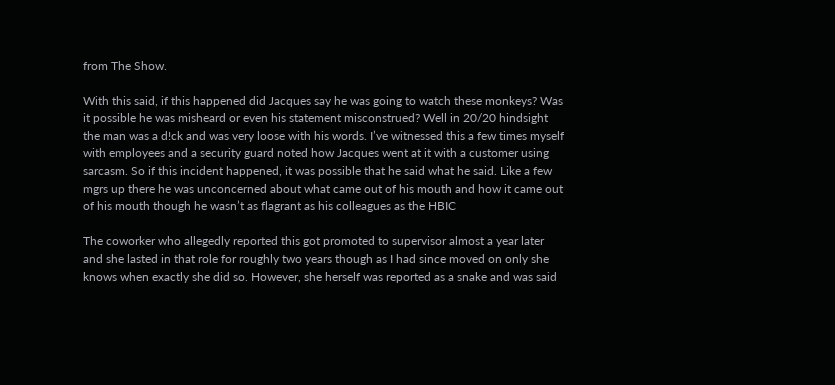from The Show.

With this said, if this happened did Jacques say he was going to watch these monkeys? Was it possible he was misheard or even his statement misconstrued? Well in 20/20 hindsight the man was a d!ck and was very loose with his words. I’ve witnessed this a few times myself with employees and a security guard noted how Jacques went at it with a customer using sarcasm. So if this incident happened, it was possible that he said what he said. Like a few mgrs up there he was unconcerned about what came out of his mouth and how it came out of his mouth though he wasn’t as flagrant as his colleagues as the HBIC

The coworker who allegedly reported this got promoted to supervisor almost a year later and she lasted in that role for roughly two years though as I had since moved on only she knows when exactly she did so. However, she herself was reported as a snake and was said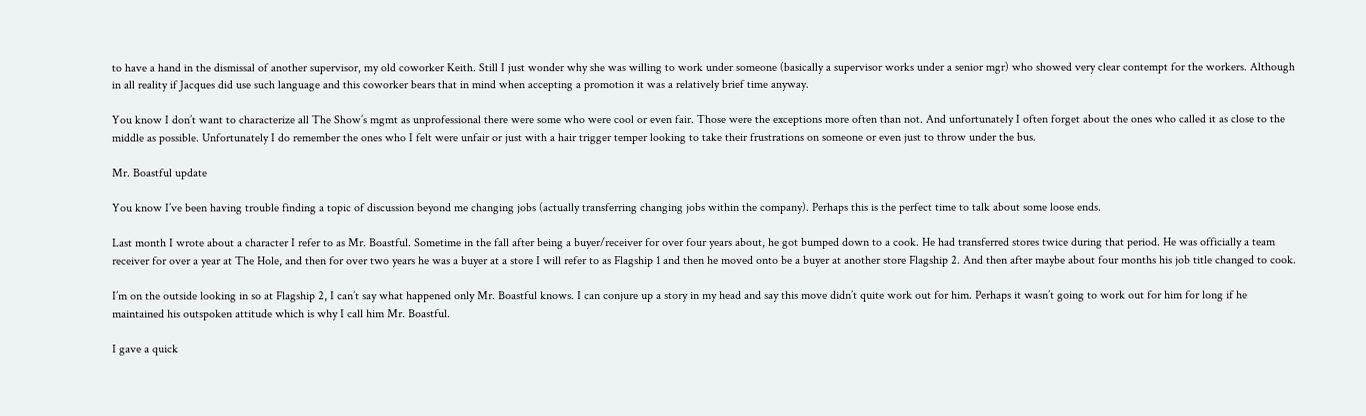to have a hand in the dismissal of another supervisor, my old coworker Keith. Still I just wonder why she was willing to work under someone (basically a supervisor works under a senior mgr) who showed very clear contempt for the workers. Although in all reality if Jacques did use such language and this coworker bears that in mind when accepting a promotion it was a relatively brief time anyway.

You know I don’t want to characterize all The Show’s mgmt as unprofessional there were some who were cool or even fair. Those were the exceptions more often than not. And unfortunately I often forget about the ones who called it as close to the middle as possible. Unfortunately I do remember the ones who I felt were unfair or just with a hair trigger temper looking to take their frustrations on someone or even just to throw under the bus.

Mr. Boastful update

You know I’ve been having trouble finding a topic of discussion beyond me changing jobs (actually transferring changing jobs within the company). Perhaps this is the perfect time to talk about some loose ends.

Last month I wrote about a character I refer to as Mr. Boastful. Sometime in the fall after being a buyer/receiver for over four years about, he got bumped down to a cook. He had transferred stores twice during that period. He was officially a team receiver for over a year at The Hole, and then for over two years he was a buyer at a store I will refer to as Flagship 1 and then he moved onto be a buyer at another store Flagship 2. And then after maybe about four months his job title changed to cook.

I’m on the outside looking in so at Flagship 2, I can’t say what happened only Mr. Boastful knows. I can conjure up a story in my head and say this move didn’t quite work out for him. Perhaps it wasn’t going to work out for him for long if he maintained his outspoken attitude which is why I call him Mr. Boastful.

I gave a quick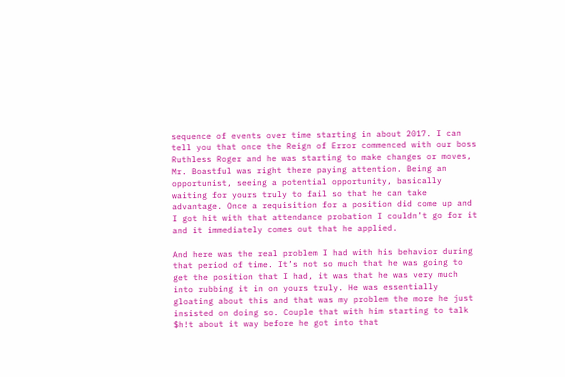sequence of events over time starting in about 2017. I can tell you that once the Reign of Error commenced with our boss Ruthless Roger and he was starting to make changes or moves, Mr. Boastful was right there paying attention. Being an opportunist, seeing a potential opportunity, basically waiting for yours truly to fail so that he can take advantage. Once a requisition for a position did come up and I got hit with that attendance probation I couldn’t go for it and it immediately comes out that he applied.

And here was the real problem I had with his behavior during that period of time. It’s not so much that he was going to get the position that I had, it was that he was very much into rubbing it in on yours truly. He was essentially gloating about this and that was my problem the more he just insisted on doing so. Couple that with him starting to talk $h!t about it way before he got into that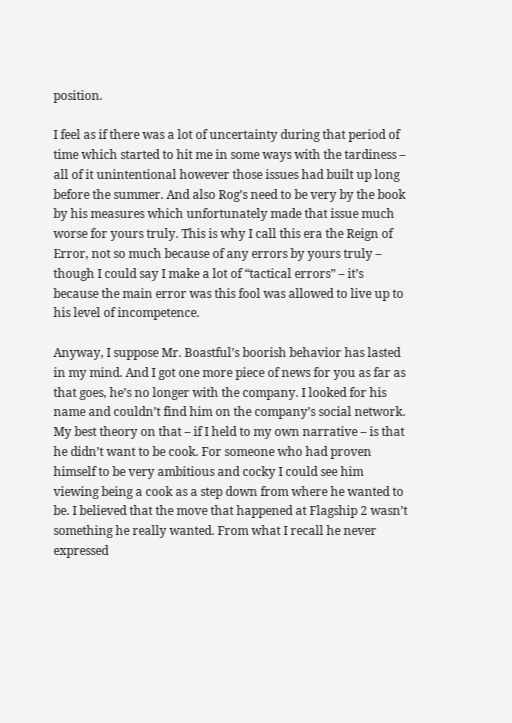position.

I feel as if there was a lot of uncertainty during that period of time which started to hit me in some ways with the tardiness – all of it unintentional however those issues had built up long before the summer. And also Rog’s need to be very by the book by his measures which unfortunately made that issue much worse for yours truly. This is why I call this era the Reign of Error, not so much because of any errors by yours truly – though I could say I make a lot of “tactical errors” – it’s because the main error was this fool was allowed to live up to his level of incompetence.

Anyway, I suppose Mr. Boastful’s boorish behavior has lasted in my mind. And I got one more piece of news for you as far as that goes, he’s no longer with the company. I looked for his name and couldn’t find him on the company’s social network. My best theory on that – if I held to my own narrative – is that he didn’t want to be cook. For someone who had proven himself to be very ambitious and cocky I could see him viewing being a cook as a step down from where he wanted to be. I believed that the move that happened at Flagship 2 wasn’t something he really wanted. From what I recall he never expressed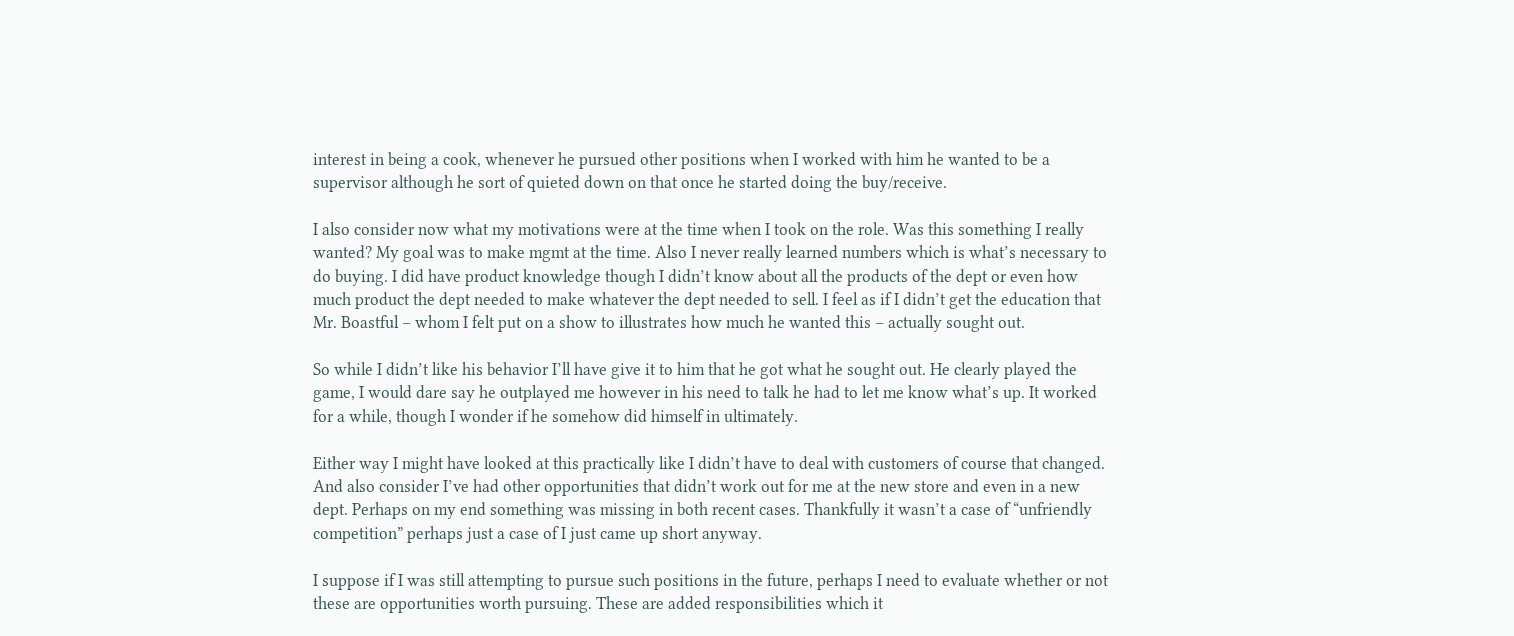interest in being a cook, whenever he pursued other positions when I worked with him he wanted to be a supervisor although he sort of quieted down on that once he started doing the buy/receive.

I also consider now what my motivations were at the time when I took on the role. Was this something I really wanted? My goal was to make mgmt at the time. Also I never really learned numbers which is what’s necessary to do buying. I did have product knowledge though I didn’t know about all the products of the dept or even how much product the dept needed to make whatever the dept needed to sell. I feel as if I didn’t get the education that Mr. Boastful – whom I felt put on a show to illustrates how much he wanted this – actually sought out.

So while I didn’t like his behavior I’ll have give it to him that he got what he sought out. He clearly played the game, I would dare say he outplayed me however in his need to talk he had to let me know what’s up. It worked for a while, though I wonder if he somehow did himself in ultimately.

Either way I might have looked at this practically like I didn’t have to deal with customers of course that changed. And also consider I’ve had other opportunities that didn’t work out for me at the new store and even in a new dept. Perhaps on my end something was missing in both recent cases. Thankfully it wasn’t a case of “unfriendly competition” perhaps just a case of I just came up short anyway.

I suppose if I was still attempting to pursue such positions in the future, perhaps I need to evaluate whether or not these are opportunities worth pursuing. These are added responsibilities which it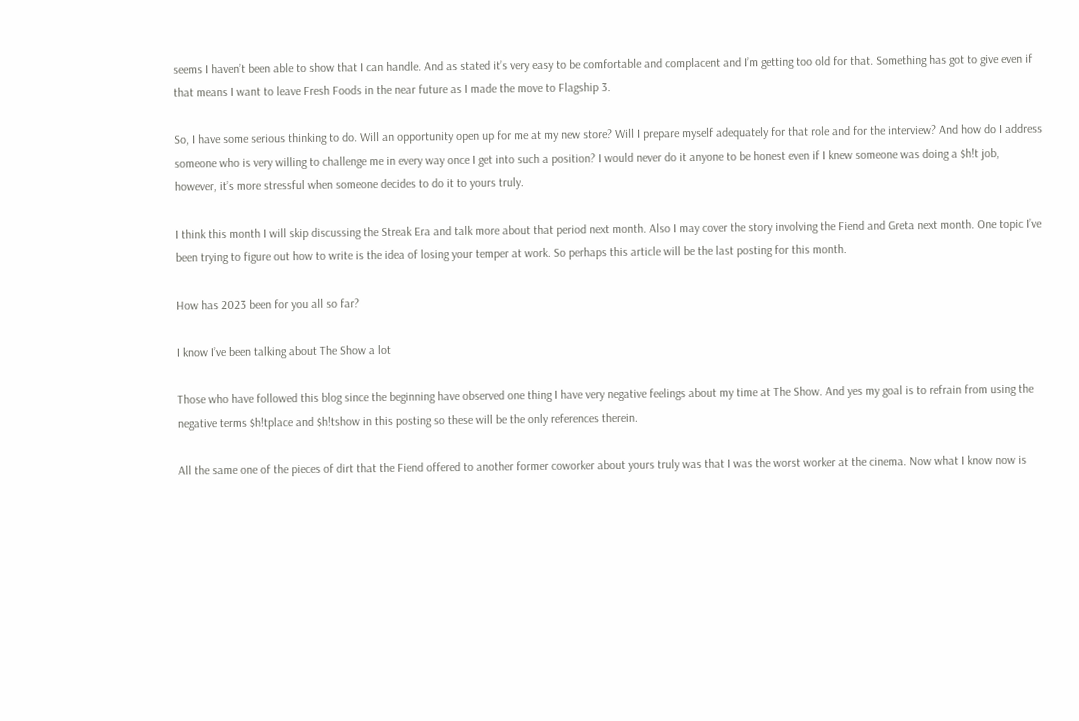seems I haven’t been able to show that I can handle. And as stated it’s very easy to be comfortable and complacent and I’m getting too old for that. Something has got to give even if that means I want to leave Fresh Foods in the near future as I made the move to Flagship 3.

So, I have some serious thinking to do. Will an opportunity open up for me at my new store? Will I prepare myself adequately for that role and for the interview? And how do I address someone who is very willing to challenge me in every way once I get into such a position? I would never do it anyone to be honest even if I knew someone was doing a $h!t job, however, it’s more stressful when someone decides to do it to yours truly.

I think this month I will skip discussing the Streak Era and talk more about that period next month. Also I may cover the story involving the Fiend and Greta next month. One topic I’ve been trying to figure out how to write is the idea of losing your temper at work. So perhaps this article will be the last posting for this month.

How has 2023 been for you all so far?

I know I’ve been talking about The Show a lot

Those who have followed this blog since the beginning have observed one thing I have very negative feelings about my time at The Show. And yes my goal is to refrain from using the negative terms $h!tplace and $h!tshow in this posting so these will be the only references therein.

All the same one of the pieces of dirt that the Fiend offered to another former coworker about yours truly was that I was the worst worker at the cinema. Now what I know now is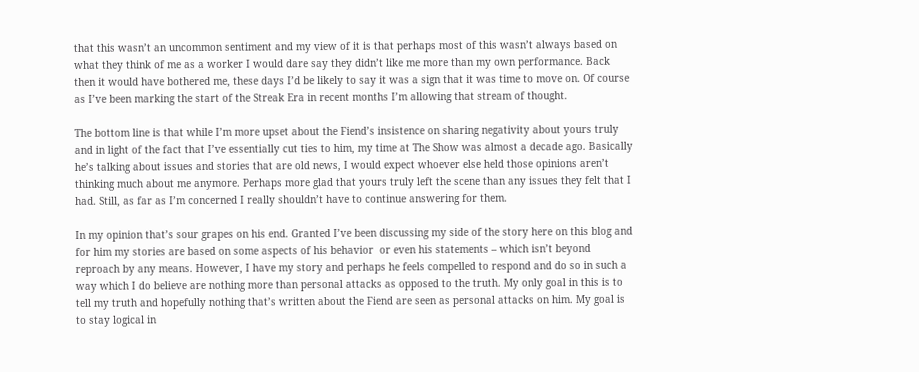that this wasn’t an uncommon sentiment and my view of it is that perhaps most of this wasn’t always based on what they think of me as a worker I would dare say they didn’t like me more than my own performance. Back then it would have bothered me, these days I’d be likely to say it was a sign that it was time to move on. Of course as I’ve been marking the start of the Streak Era in recent months I’m allowing that stream of thought.

The bottom line is that while I’m more upset about the Fiend’s insistence on sharing negativity about yours truly and in light of the fact that I’ve essentially cut ties to him, my time at The Show was almost a decade ago. Basically he’s talking about issues and stories that are old news, I would expect whoever else held those opinions aren’t thinking much about me anymore. Perhaps more glad that yours truly left the scene than any issues they felt that I had. Still, as far as I’m concerned I really shouldn’t have to continue answering for them.

In my opinion that’s sour grapes on his end. Granted I’ve been discussing my side of the story here on this blog and for him my stories are based on some aspects of his behavior  or even his statements – which isn’t beyond reproach by any means. However, I have my story and perhaps he feels compelled to respond and do so in such a way which I do believe are nothing more than personal attacks as opposed to the truth. My only goal in this is to tell my truth and hopefully nothing that’s written about the Fiend are seen as personal attacks on him. My goal is to stay logical in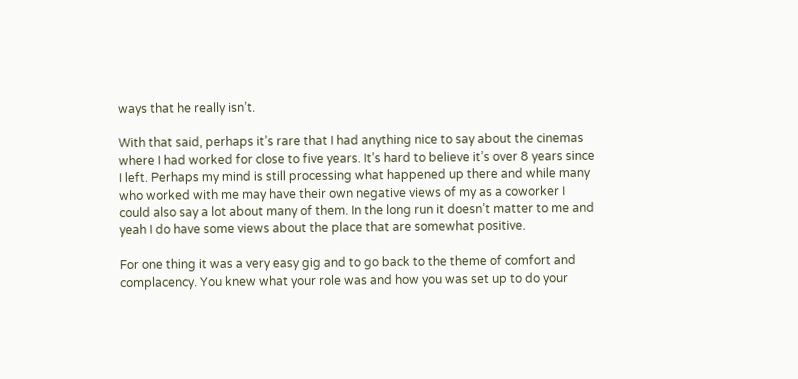ways that he really isn’t.

With that said, perhaps it’s rare that I had anything nice to say about the cinemas where I had worked for close to five years. It’s hard to believe it’s over 8 years since I left. Perhaps my mind is still processing what happened up there and while many who worked with me may have their own negative views of my as a coworker I could also say a lot about many of them. In the long run it doesn’t matter to me and yeah I do have some views about the place that are somewhat positive.

For one thing it was a very easy gig and to go back to the theme of comfort and complacency. You knew what your role was and how you was set up to do your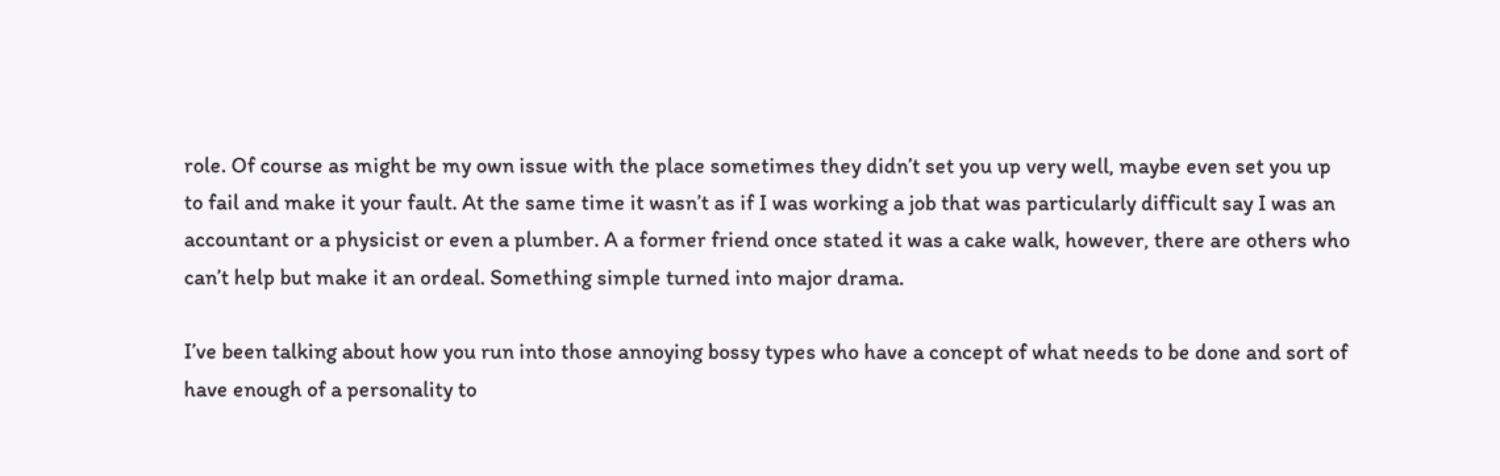role. Of course as might be my own issue with the place sometimes they didn’t set you up very well, maybe even set you up to fail and make it your fault. At the same time it wasn’t as if I was working a job that was particularly difficult say I was an accountant or a physicist or even a plumber. A a former friend once stated it was a cake walk, however, there are others who can’t help but make it an ordeal. Something simple turned into major drama.

I’ve been talking about how you run into those annoying bossy types who have a concept of what needs to be done and sort of have enough of a personality to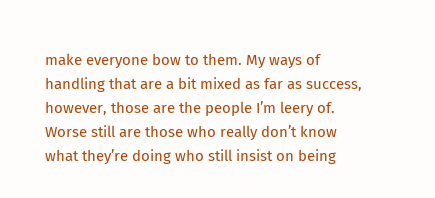make everyone bow to them. My ways of handling that are a bit mixed as far as success, however, those are the people I’m leery of. Worse still are those who really don’t know what they’re doing who still insist on being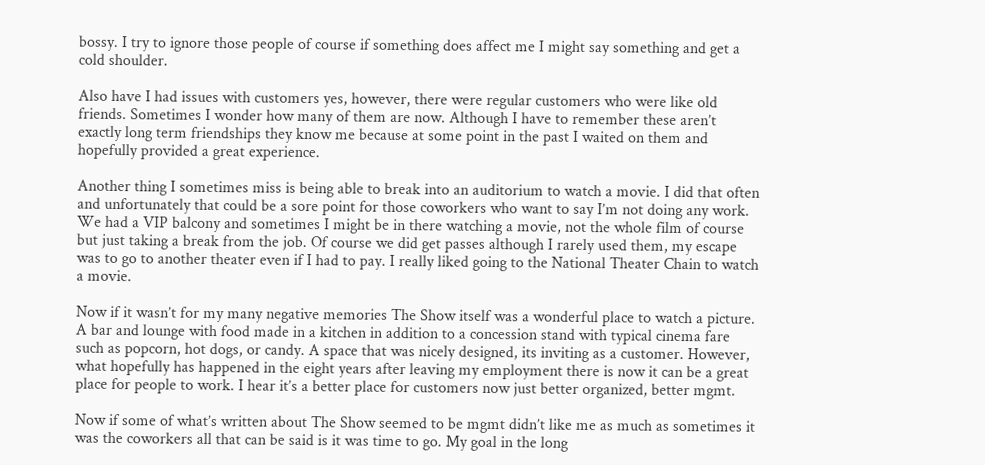bossy. I try to ignore those people of course if something does affect me I might say something and get a cold shoulder.

Also have I had issues with customers yes, however, there were regular customers who were like old friends. Sometimes I wonder how many of them are now. Although I have to remember these aren’t exactly long term friendships they know me because at some point in the past I waited on them and hopefully provided a great experience.

Another thing I sometimes miss is being able to break into an auditorium to watch a movie. I did that often and unfortunately that could be a sore point for those coworkers who want to say I’m not doing any work. We had a VIP balcony and sometimes I might be in there watching a movie, not the whole film of course but just taking a break from the job. Of course we did get passes although I rarely used them, my escape was to go to another theater even if I had to pay. I really liked going to the National Theater Chain to watch a movie.

Now if it wasn’t for my many negative memories The Show itself was a wonderful place to watch a picture. A bar and lounge with food made in a kitchen in addition to a concession stand with typical cinema fare such as popcorn, hot dogs, or candy. A space that was nicely designed, its inviting as a customer. However, what hopefully has happened in the eight years after leaving my employment there is now it can be a great place for people to work. I hear it’s a better place for customers now just better organized, better mgmt.

Now if some of what’s written about The Show seemed to be mgmt didn’t like me as much as sometimes it was the coworkers all that can be said is it was time to go. My goal in the long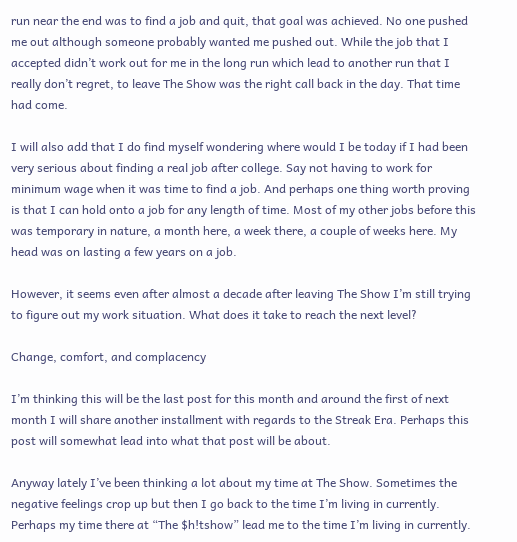run near the end was to find a job and quit, that goal was achieved. No one pushed me out although someone probably wanted me pushed out. While the job that I accepted didn’t work out for me in the long run which lead to another run that I really don’t regret, to leave The Show was the right call back in the day. That time had come.

I will also add that I do find myself wondering where would I be today if I had been very serious about finding a real job after college. Say not having to work for minimum wage when it was time to find a job. And perhaps one thing worth proving is that I can hold onto a job for any length of time. Most of my other jobs before this was temporary in nature, a month here, a week there, a couple of weeks here. My head was on lasting a few years on a job.

However, it seems even after almost a decade after leaving The Show I’m still trying to figure out my work situation. What does it take to reach the next level?

Change, comfort, and complacency

I’m thinking this will be the last post for this month and around the first of next month I will share another installment with regards to the Streak Era. Perhaps this post will somewhat lead into what that post will be about.

Anyway lately I’ve been thinking a lot about my time at The Show. Sometimes the negative feelings crop up but then I go back to the time I’m living in currently. Perhaps my time there at “The $h!tshow” lead me to the time I’m living in currently.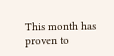This month has proven to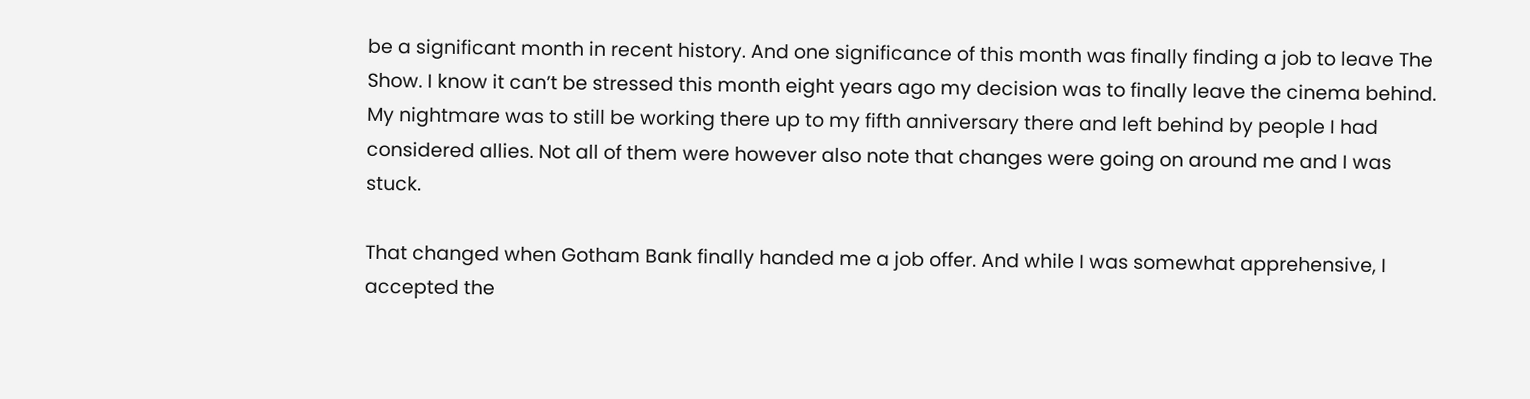be a significant month in recent history. And one significance of this month was finally finding a job to leave The Show. I know it can’t be stressed this month eight years ago my decision was to finally leave the cinema behind. My nightmare was to still be working there up to my fifth anniversary there and left behind by people I had considered allies. Not all of them were however also note that changes were going on around me and I was stuck.

That changed when Gotham Bank finally handed me a job offer. And while I was somewhat apprehensive, I accepted the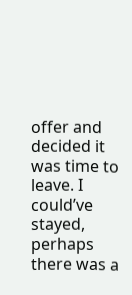offer and decided it was time to leave. I could’ve stayed, perhaps there was a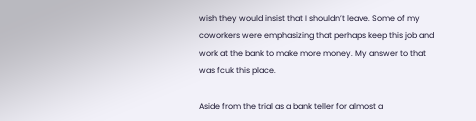wish they would insist that I shouldn’t leave. Some of my coworkers were emphasizing that perhaps keep this job and work at the bank to make more money. My answer to that was fcuk this place.

Aside from the trial as a bank teller for almost a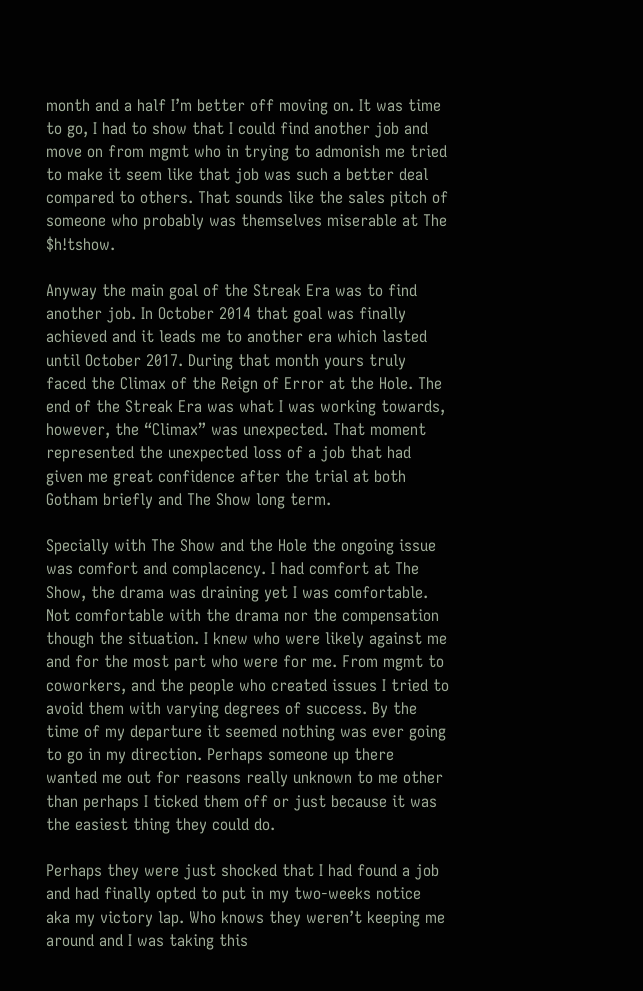month and a half I’m better off moving on. It was time to go, I had to show that I could find another job and move on from mgmt who in trying to admonish me tried to make it seem like that job was such a better deal compared to others. That sounds like the sales pitch of someone who probably was themselves miserable at The $h!tshow.

Anyway the main goal of the Streak Era was to find another job. In October 2014 that goal was finally achieved and it leads me to another era which lasted until October 2017. During that month yours truly faced the Climax of the Reign of Error at the Hole. The end of the Streak Era was what I was working towards, however, the “Climax” was unexpected. That moment represented the unexpected loss of a job that had given me great confidence after the trial at both Gotham briefly and The Show long term.

Specially with The Show and the Hole the ongoing issue was comfort and complacency. I had comfort at The Show, the drama was draining yet I was comfortable. Not comfortable with the drama nor the compensation though the situation. I knew who were likely against me and for the most part who were for me. From mgmt to coworkers, and the people who created issues I tried to avoid them with varying degrees of success. By the time of my departure it seemed nothing was ever going to go in my direction. Perhaps someone up there wanted me out for reasons really unknown to me other than perhaps I ticked them off or just because it was the easiest thing they could do.

Perhaps they were just shocked that I had found a job and had finally opted to put in my two-weeks notice aka my victory lap. Who knows they weren’t keeping me around and I was taking this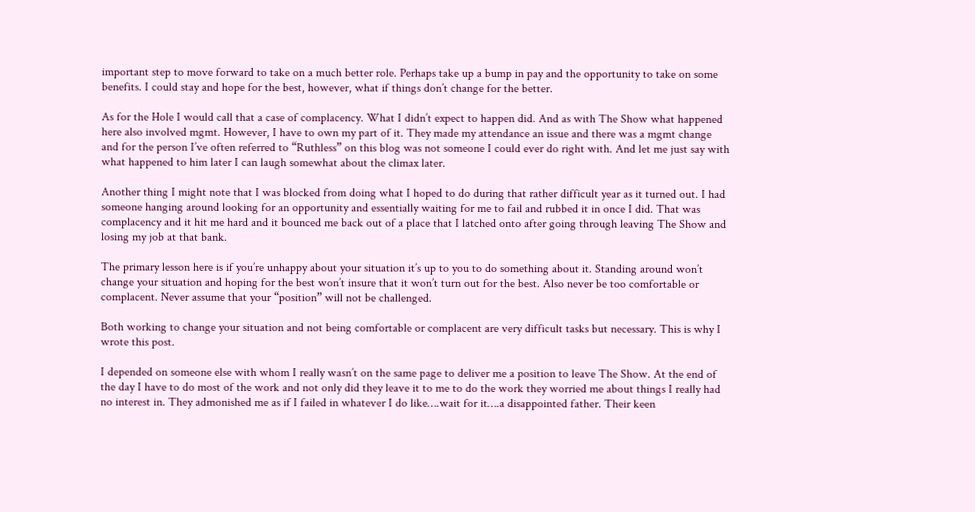important step to move forward to take on a much better role. Perhaps take up a bump in pay and the opportunity to take on some benefits. I could stay and hope for the best, however, what if things don’t change for the better.

As for the Hole I would call that a case of complacency. What I didn’t expect to happen did. And as with The Show what happened here also involved mgmt. However, I have to own my part of it. They made my attendance an issue and there was a mgmt change and for the person I’ve often referred to “Ruthless” on this blog was not someone I could ever do right with. And let me just say with what happened to him later I can laugh somewhat about the climax later.

Another thing I might note that I was blocked from doing what I hoped to do during that rather difficult year as it turned out. I had someone hanging around looking for an opportunity and essentially waiting for me to fail and rubbed it in once I did. That was complacency and it hit me hard and it bounced me back out of a place that I latched onto after going through leaving The Show and losing my job at that bank.

The primary lesson here is if you’re unhappy about your situation it’s up to you to do something about it. Standing around won’t change your situation and hoping for the best won’t insure that it won’t turn out for the best. Also never be too comfortable or complacent. Never assume that your “position” will not be challenged.

Both working to change your situation and not being comfortable or complacent are very difficult tasks but necessary. This is why I wrote this post.

I depended on someone else with whom I really wasn’t on the same page to deliver me a position to leave The Show. At the end of the day I have to do most of the work and not only did they leave it to me to do the work they worried me about things I really had no interest in. They admonished me as if I failed in whatever I do like….wait for it….a disappointed father. Their keen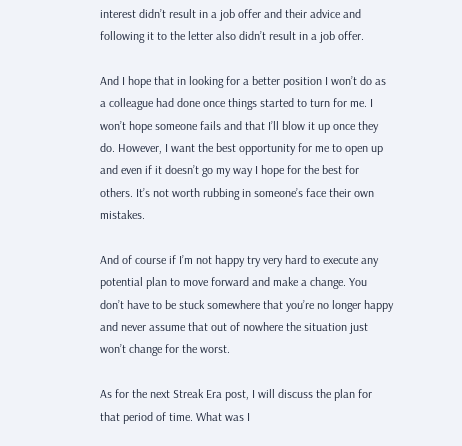interest didn’t result in a job offer and their advice and following it to the letter also didn’t result in a job offer.

And I hope that in looking for a better position I won’t do as a colleague had done once things started to turn for me. I won’t hope someone fails and that I’ll blow it up once they do. However, I want the best opportunity for me to open up and even if it doesn’t go my way I hope for the best for others. It’s not worth rubbing in someone’s face their own mistakes.

And of course if I’m not happy try very hard to execute any potential plan to move forward and make a change. You don’t have to be stuck somewhere that you’re no longer happy and never assume that out of nowhere the situation just won’t change for the worst.

As for the next Streak Era post, I will discuss the plan for that period of time. What was I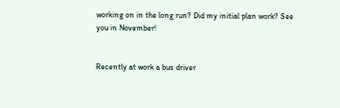working on in the long run? Did my initial plan work? See you in November!


Recently at work a bus driver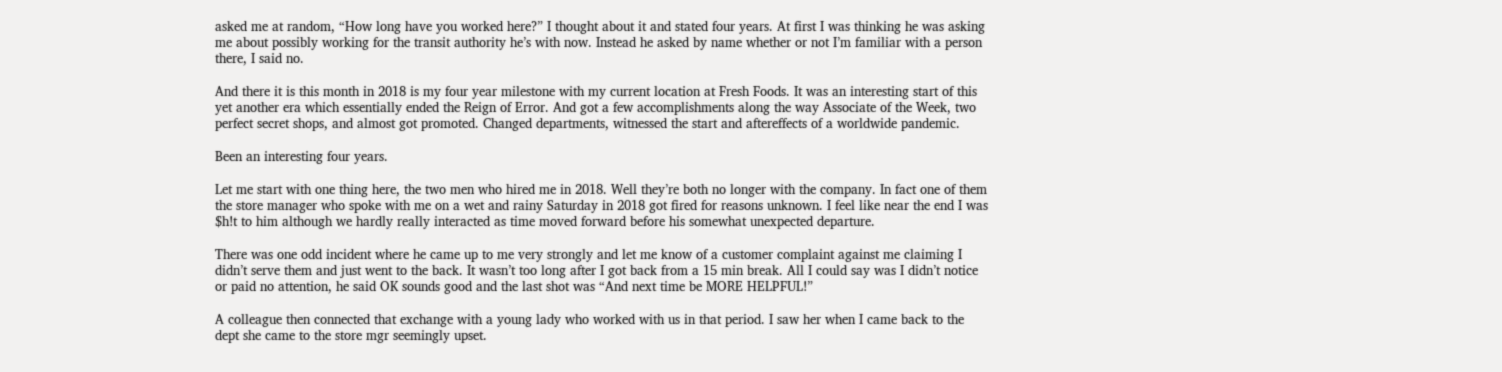asked me at random, “How long have you worked here?” I thought about it and stated four years. At first I was thinking he was asking me about possibly working for the transit authority he’s with now. Instead he asked by name whether or not I’m familiar with a person there, I said no.

And there it is this month in 2018 is my four year milestone with my current location at Fresh Foods. It was an interesting start of this yet another era which essentially ended the Reign of Error. And got a few accomplishments along the way Associate of the Week, two perfect secret shops, and almost got promoted. Changed departments, witnessed the start and aftereffects of a worldwide pandemic.

Been an interesting four years.

Let me start with one thing here, the two men who hired me in 2018. Well they’re both no longer with the company. In fact one of them the store manager who spoke with me on a wet and rainy Saturday in 2018 got fired for reasons unknown. I feel like near the end I was $h!t to him although we hardly really interacted as time moved forward before his somewhat unexpected departure.

There was one odd incident where he came up to me very strongly and let me know of a customer complaint against me claiming I didn’t serve them and just went to the back. It wasn’t too long after I got back from a 15 min break. All I could say was I didn’t notice or paid no attention, he said OK sounds good and the last shot was “And next time be MORE HELPFUL!”

A colleague then connected that exchange with a young lady who worked with us in that period. I saw her when I came back to the dept she came to the store mgr seemingly upset.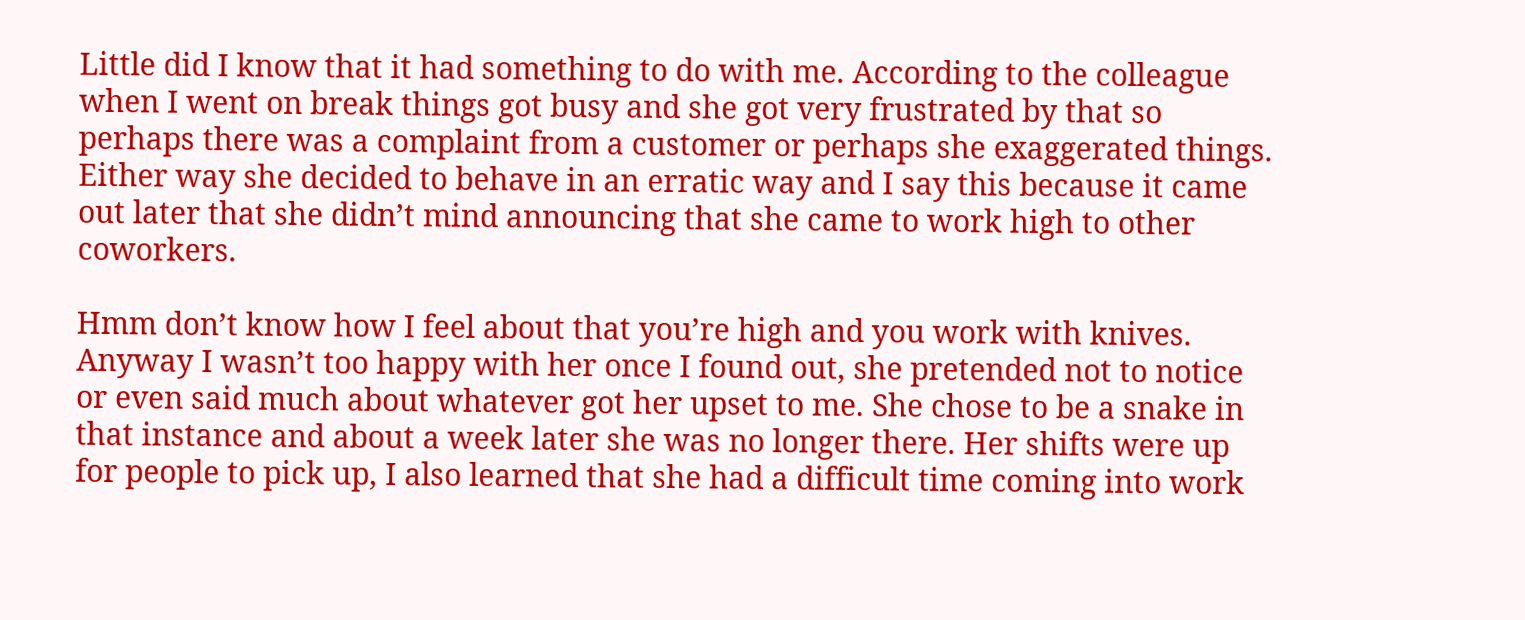Little did I know that it had something to do with me. According to the colleague when I went on break things got busy and she got very frustrated by that so perhaps there was a complaint from a customer or perhaps she exaggerated things. Either way she decided to behave in an erratic way and I say this because it came out later that she didn’t mind announcing that she came to work high to other coworkers.

Hmm don’t know how I feel about that you’re high and you work with knives. Anyway I wasn’t too happy with her once I found out, she pretended not to notice or even said much about whatever got her upset to me. She chose to be a snake in that instance and about a week later she was no longer there. Her shifts were up for people to pick up, I also learned that she had a difficult time coming into work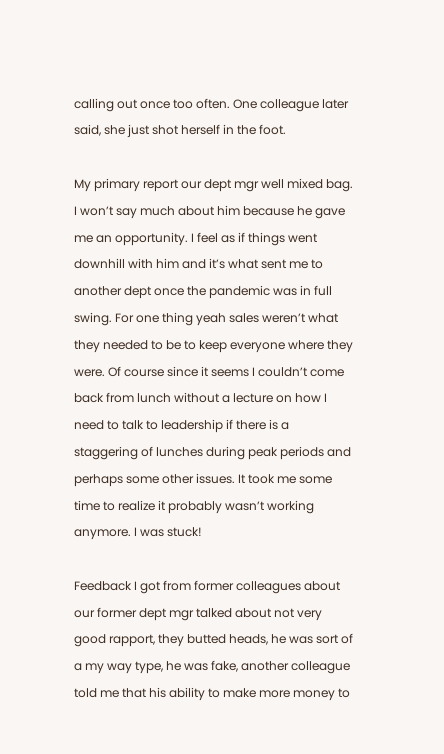calling out once too often. One colleague later said, she just shot herself in the foot.

My primary report our dept mgr well mixed bag. I won’t say much about him because he gave me an opportunity. I feel as if things went downhill with him and it’s what sent me to another dept once the pandemic was in full swing. For one thing yeah sales weren’t what they needed to be to keep everyone where they were. Of course since it seems I couldn’t come back from lunch without a lecture on how I need to talk to leadership if there is a staggering of lunches during peak periods and perhaps some other issues. It took me some time to realize it probably wasn’t working anymore. I was stuck!

Feedback I got from former colleagues about our former dept mgr talked about not very good rapport, they butted heads, he was sort of a my way type, he was fake, another colleague told me that his ability to make more money to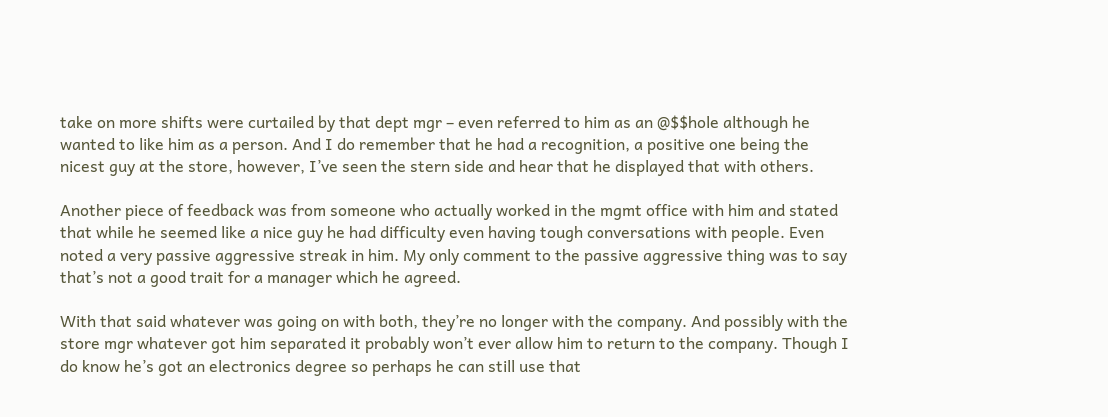take on more shifts were curtailed by that dept mgr – even referred to him as an @$$hole although he wanted to like him as a person. And I do remember that he had a recognition, a positive one being the nicest guy at the store, however, I’ve seen the stern side and hear that he displayed that with others.

Another piece of feedback was from someone who actually worked in the mgmt office with him and stated that while he seemed like a nice guy he had difficulty even having tough conversations with people. Even noted a very passive aggressive streak in him. My only comment to the passive aggressive thing was to say that’s not a good trait for a manager which he agreed.

With that said whatever was going on with both, they’re no longer with the company. And possibly with the store mgr whatever got him separated it probably won’t ever allow him to return to the company. Though I do know he’s got an electronics degree so perhaps he can still use that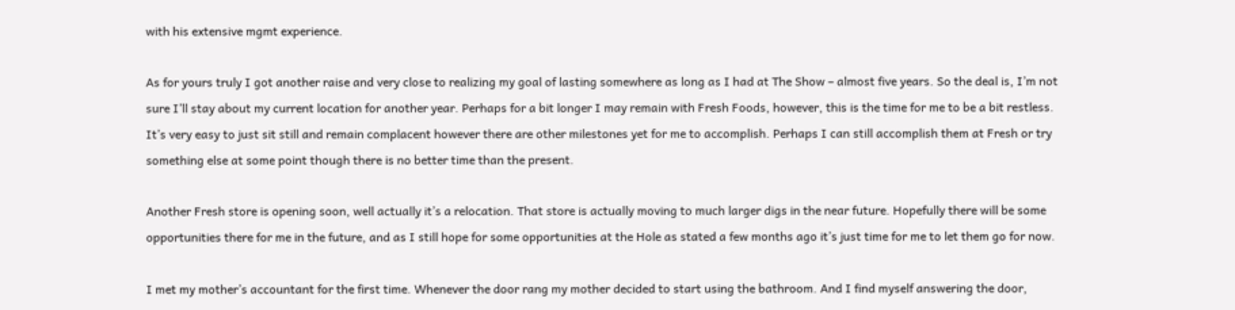with his extensive mgmt experience.

As for yours truly I got another raise and very close to realizing my goal of lasting somewhere as long as I had at The Show – almost five years. So the deal is, I’m not sure I’ll stay about my current location for another year. Perhaps for a bit longer I may remain with Fresh Foods, however, this is the time for me to be a bit restless. It’s very easy to just sit still and remain complacent however there are other milestones yet for me to accomplish. Perhaps I can still accomplish them at Fresh or try something else at some point though there is no better time than the present.

Another Fresh store is opening soon, well actually it’s a relocation. That store is actually moving to much larger digs in the near future. Hopefully there will be some opportunities there for me in the future, and as I still hope for some opportunities at the Hole as stated a few months ago it’s just time for me to let them go for now.

I met my mother’s accountant for the first time. Whenever the door rang my mother decided to start using the bathroom. And I find myself answering the door,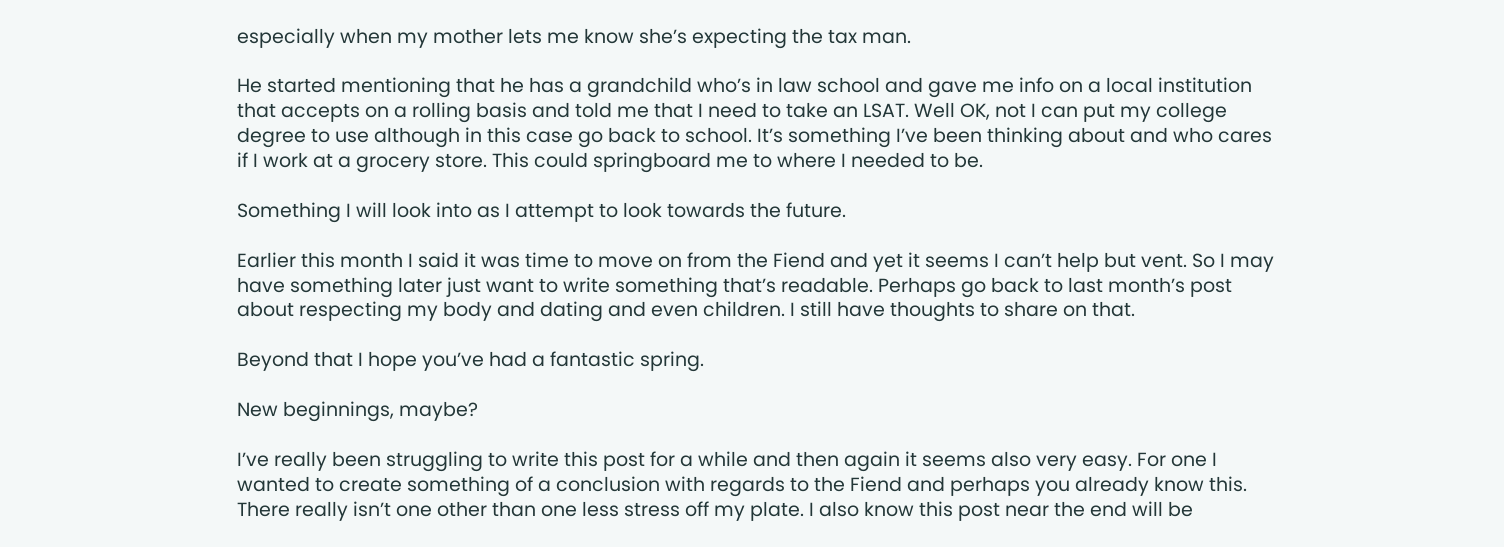especially when my mother lets me know she’s expecting the tax man.

He started mentioning that he has a grandchild who’s in law school and gave me info on a local institution that accepts on a rolling basis and told me that I need to take an LSAT. Well OK, not I can put my college degree to use although in this case go back to school. It’s something I’ve been thinking about and who cares if I work at a grocery store. This could springboard me to where I needed to be.

Something I will look into as I attempt to look towards the future.

Earlier this month I said it was time to move on from the Fiend and yet it seems I can’t help but vent. So I may have something later just want to write something that’s readable. Perhaps go back to last month’s post about respecting my body and dating and even children. I still have thoughts to share on that.

Beyond that I hope you’ve had a fantastic spring.

New beginnings, maybe?

I’ve really been struggling to write this post for a while and then again it seems also very easy. For one I wanted to create something of a conclusion with regards to the Fiend and perhaps you already know this. There really isn’t one other than one less stress off my plate. I also know this post near the end will be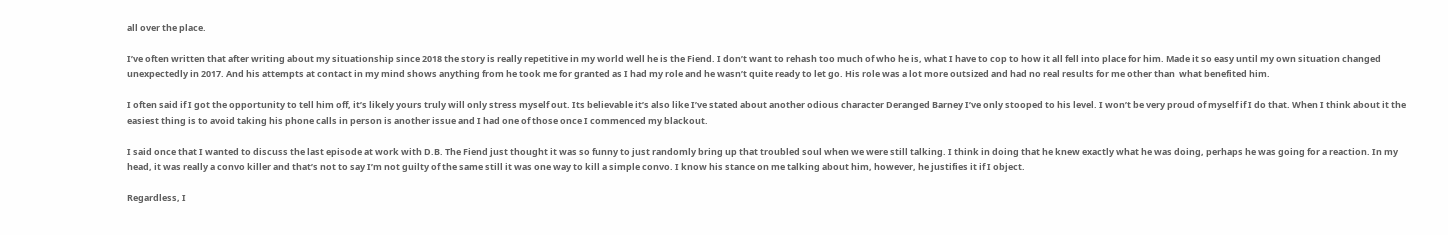all over the place.

I’ve often written that after writing about my situationship since 2018 the story is really repetitive in my world well he is the Fiend. I don’t want to rehash too much of who he is, what I have to cop to how it all fell into place for him. Made it so easy until my own situation changed unexpectedly in 2017. And his attempts at contact in my mind shows anything from he took me for granted as I had my role and he wasn’t quite ready to let go. His role was a lot more outsized and had no real results for me other than  what benefited him.

I often said if I got the opportunity to tell him off, it’s likely yours truly will only stress myself out. Its believable it’s also like I’ve stated about another odious character Deranged Barney I’ve only stooped to his level. I won’t be very proud of myself if I do that. When I think about it the easiest thing is to avoid taking his phone calls in person is another issue and I had one of those once I commenced my blackout.

I said once that I wanted to discuss the last episode at work with D.B. The Fiend just thought it was so funny to just randomly bring up that troubled soul when we were still talking. I think in doing that he knew exactly what he was doing, perhaps he was going for a reaction. In my head, it was really a convo killer and that’s not to say I’m not guilty of the same still it was one way to kill a simple convo. I know his stance on me talking about him, however, he justifies it if I object.

Regardless, I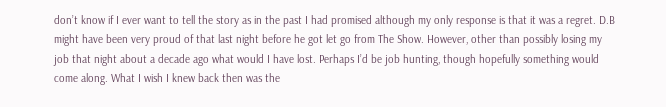don’t know if I ever want to tell the story as in the past I had promised although my only response is that it was a regret. D.B might have been very proud of that last night before he got let go from The Show. However, other than possibly losing my job that night about a decade ago what would I have lost. Perhaps I’d be job hunting, though hopefully something would come along. What I wish I knew back then was the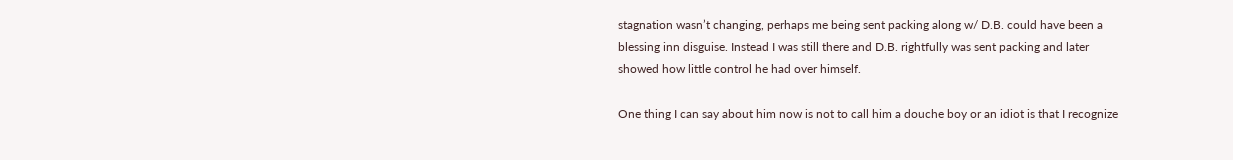stagnation wasn’t changing, perhaps me being sent packing along w/ D.B. could have been a blessing inn disguise. Instead I was still there and D.B. rightfully was sent packing and later showed how little control he had over himself.

One thing I can say about him now is not to call him a douche boy or an idiot is that I recognize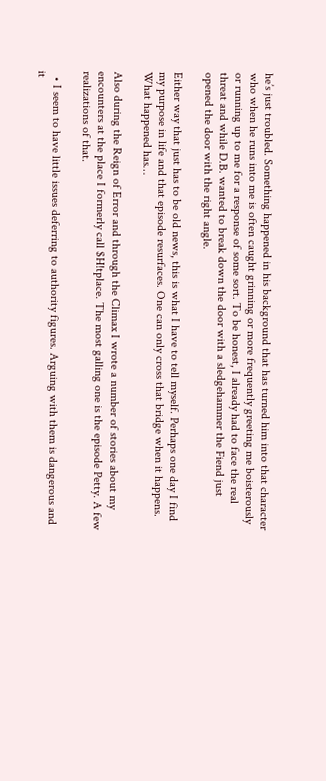he’s just troubled. Something happened in his background that has turned him into that character who when he runs into me is often caught grinning or more frequently greeting me boisterously or running up to me for a response of some sort. To be honest, I already had to face the real threat and while D.B. wanted to break down the door with a sledgehammer the Fiend just opened the door with the right angle.

Either way that just has to be old news, this is what I have to tell myself. Perhaps one day I find my purpose in life and that episode resurfaces. One can only cross that bridge when it happens. What happened has…

Also during the Reign of Error and through the Climax I wrote a number of stories about my encounters at the place I formerly call $H!tplace. The most galling one is the episode Petty. A few realizations of that.

  • I seem to have little issues deferring to authority figures. Arguing with them is dangerous and it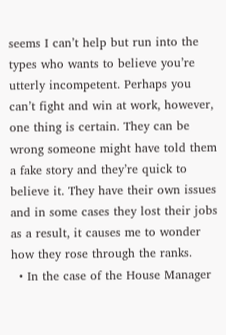seems I can’t help but run into the types who wants to believe you’re utterly incompetent. Perhaps you can’t fight and win at work, however, one thing is certain. They can be wrong someone might have told them a fake story and they’re quick to believe it. They have their own issues and in some cases they lost their jobs as a result, it causes me to wonder how they rose through the ranks.
  • In the case of the House Manager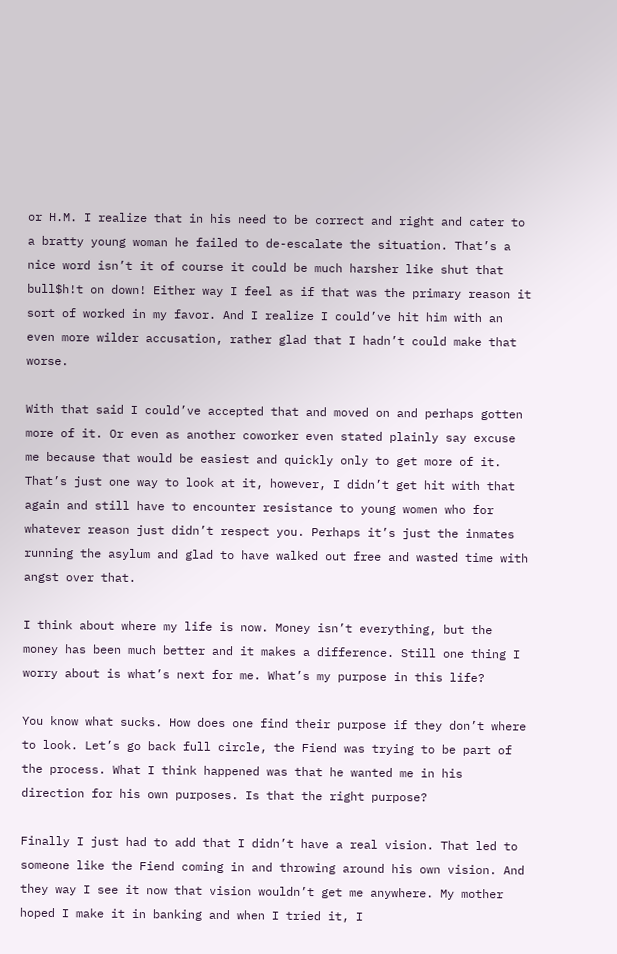or H.M. I realize that in his need to be correct and right and cater to a bratty young woman he failed to de-escalate the situation. That’s a nice word isn’t it of course it could be much harsher like shut that bull$h!t on down! Either way I feel as if that was the primary reason it sort of worked in my favor. And I realize I could’ve hit him with an even more wilder accusation, rather glad that I hadn’t could make that worse.

With that said I could’ve accepted that and moved on and perhaps gotten more of it. Or even as another coworker even stated plainly say excuse me because that would be easiest and quickly only to get more of it. That’s just one way to look at it, however, I didn’t get hit with that again and still have to encounter resistance to young women who for whatever reason just didn’t respect you. Perhaps it’s just the inmates running the asylum and glad to have walked out free and wasted time with angst over that.

I think about where my life is now. Money isn’t everything, but the money has been much better and it makes a difference. Still one thing I worry about is what’s next for me. What’s my purpose in this life?

You know what sucks. How does one find their purpose if they don’t where to look. Let’s go back full circle, the Fiend was trying to be part of the process. What I think happened was that he wanted me in his direction for his own purposes. Is that the right purpose?

Finally I just had to add that I didn’t have a real vision. That led to someone like the Fiend coming in and throwing around his own vision. And they way I see it now that vision wouldn’t get me anywhere. My mother hoped I make it in banking and when I tried it, I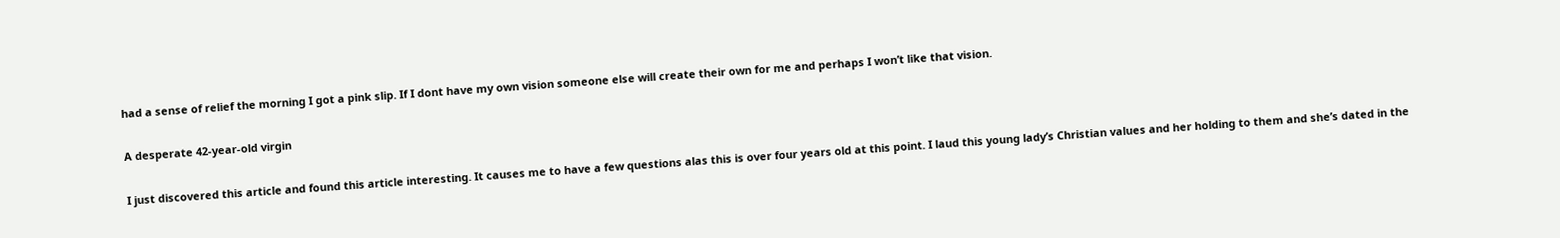had a sense of relief the morning I got a pink slip. If I dont have my own vision someone else will create their own for me and perhaps I won’t like that vision.

A desperate 42-year-old virgin

I just discovered this article and found this article interesting. It causes me to have a few questions alas this is over four years old at this point. I laud this young lady’s Christian values and her holding to them and she’s dated in the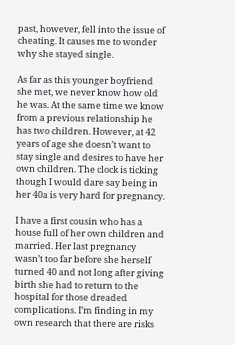past, however, fell into the issue of cheating. It causes me to wonder why she stayed single.

As far as this younger boyfriend she met, we never know how old he was. At the same time we know from a previous relationship he has two children. However, at 42 years of age she doesn’t want to stay single and desires to have her own children. The clock is ticking though I would dare say being in her 40a is very hard for pregnancy.

I have a first cousin who has a house full of her own children and married. Her last pregnancy wasn’t too far before she herself turned 40 and not long after giving birth she had to return to the hospital for those dreaded complications. I’m finding in my own research that there are risks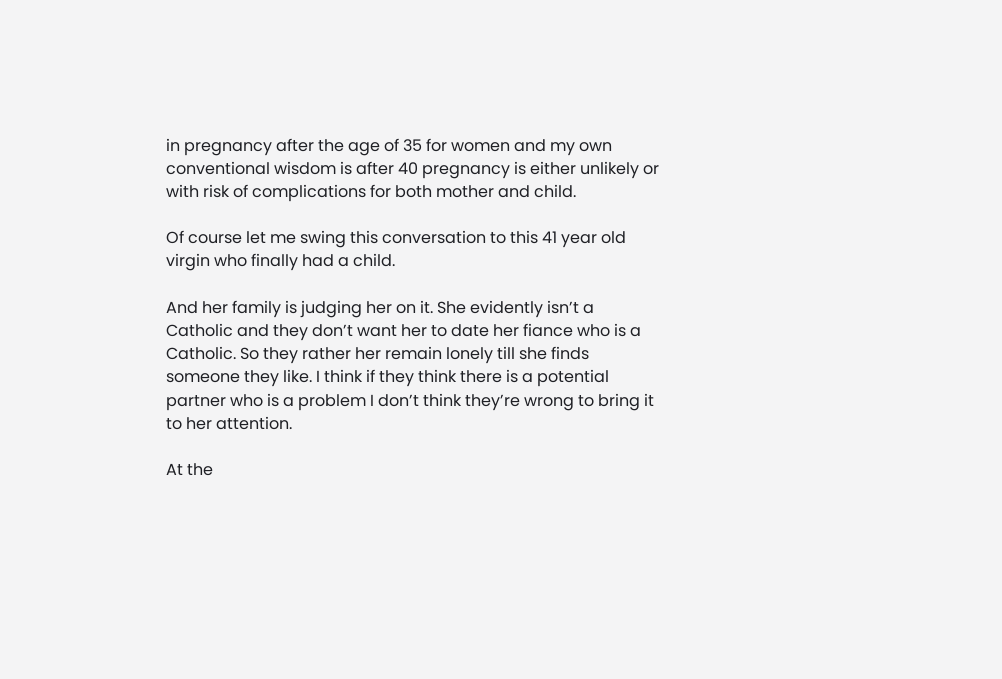in pregnancy after the age of 35 for women and my own conventional wisdom is after 40 pregnancy is either unlikely or with risk of complications for both mother and child.

Of course let me swing this conversation to this 41 year old virgin who finally had a child.

And her family is judging her on it. She evidently isn’t a Catholic and they don’t want her to date her fiance who is a Catholic. So they rather her remain lonely till she finds someone they like. I think if they think there is a potential partner who is a problem I don’t think they’re wrong to bring it to her attention.

At the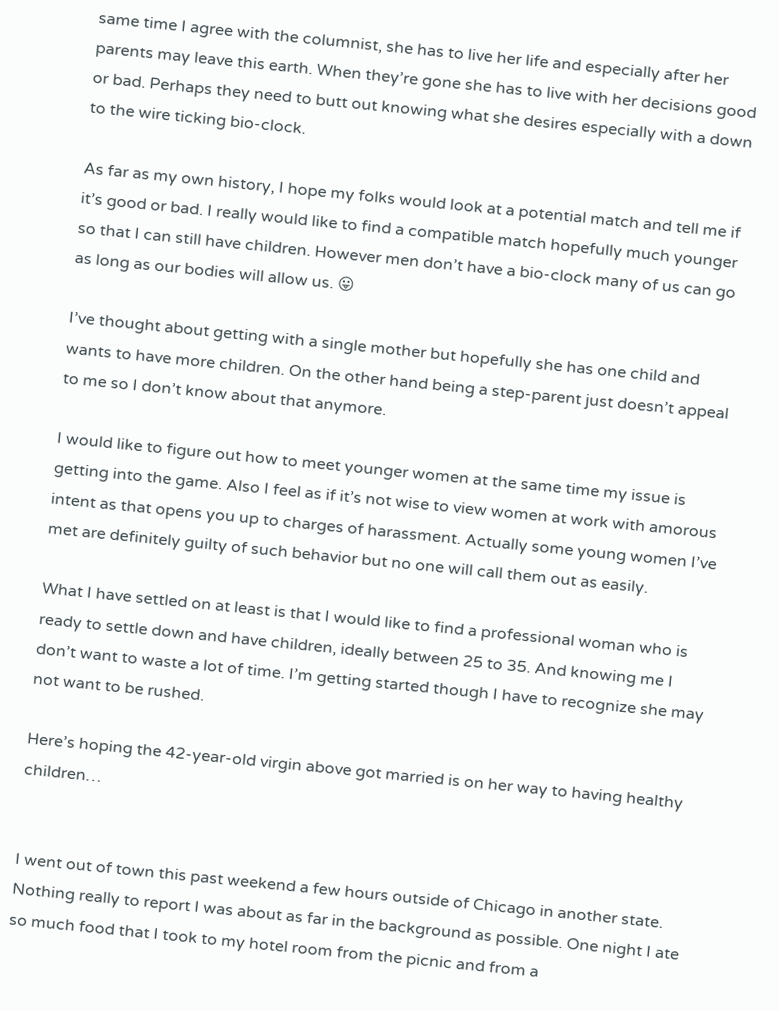same time I agree with the columnist, she has to live her life and especially after her parents may leave this earth. When they’re gone she has to live with her decisions good or bad. Perhaps they need to butt out knowing what she desires especially with a down to the wire ticking bio-clock.

As far as my own history, I hope my folks would look at a potential match and tell me if it’s good or bad. I really would like to find a compatible match hopefully much younger so that I can still have children. However men don’t have a bio-clock many of us can go as long as our bodies will allow us. 😛

I’ve thought about getting with a single mother but hopefully she has one child and wants to have more children. On the other hand being a step-parent just doesn’t appeal to me so I don’t know about that anymore.

I would like to figure out how to meet younger women at the same time my issue is getting into the game. Also I feel as if it’s not wise to view women at work with amorous intent as that opens you up to charges of harassment. Actually some young women I’ve met are definitely guilty of such behavior but no one will call them out as easily.

What I have settled on at least is that I would like to find a professional woman who is ready to settle down and have children, ideally between 25 to 35. And knowing me I don’t want to waste a lot of time. I’m getting started though I have to recognize she may not want to be rushed.

Here’s hoping the 42-year-old virgin above got married is on her way to having healthy children…


I went out of town this past weekend a few hours outside of Chicago in another state. Nothing really to report I was about as far in the background as possible. One night I ate so much food that I took to my hotel room from the picnic and from a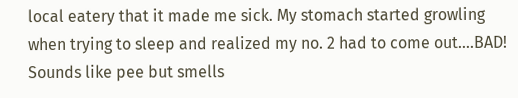local eatery that it made me sick. My stomach started growling when trying to sleep and realized my no. 2 had to come out….BAD! Sounds like pee but smells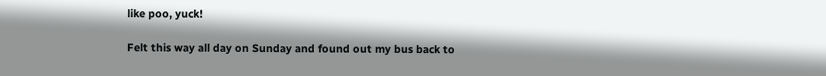like poo, yuck!

Felt this way all day on Sunday and found out my bus back to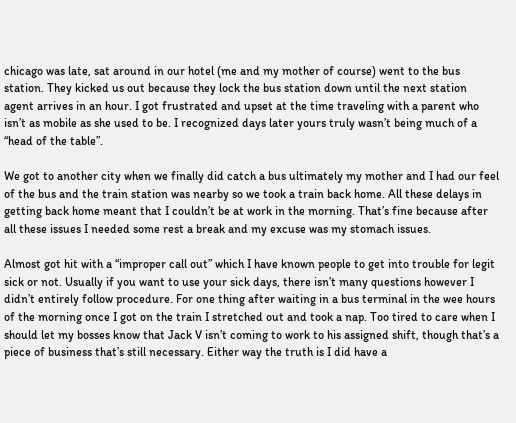chicago was late, sat around in our hotel (me and my mother of course) went to the bus station. They kicked us out because they lock the bus station down until the next station agent arrives in an hour. I got frustrated and upset at the time traveling with a parent who isn’t as mobile as she used to be. I recognized days later yours truly wasn’t being much of a “head of the table”.

We got to another city when we finally did catch a bus ultimately my mother and I had our feel of the bus and the train station was nearby so we took a train back home. All these delays in getting back home meant that I couldn’t be at work in the morning. That’s fine because after all these issues I needed some rest a break and my excuse was my stomach issues.

Almost got hit with a “improper call out” which I have known people to get into trouble for legit sick or not. Usually if you want to use your sick days, there isn’t many questions however I didn’t entirely follow procedure. For one thing after waiting in a bus terminal in the wee hours of the morning once I got on the train I stretched out and took a nap. Too tired to care when I should let my bosses know that Jack V isn’t coming to work to his assigned shift, though that’s a piece of business that’s still necessary. Either way the truth is I did have a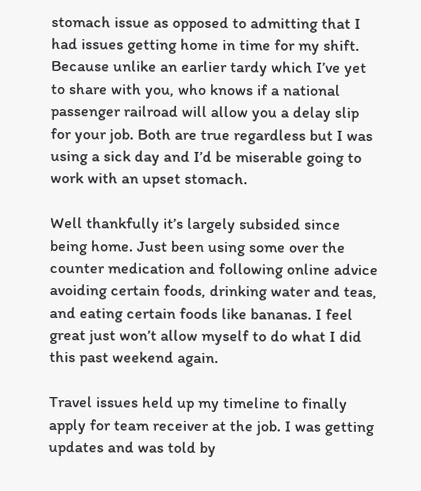stomach issue as opposed to admitting that I had issues getting home in time for my shift. Because unlike an earlier tardy which I’ve yet to share with you, who knows if a national passenger railroad will allow you a delay slip for your job. Both are true regardless but I was using a sick day and I’d be miserable going to work with an upset stomach.

Well thankfully it’s largely subsided since being home. Just been using some over the counter medication and following online advice avoiding certain foods, drinking water and teas, and eating certain foods like bananas. I feel great just won’t allow myself to do what I did this past weekend again.

Travel issues held up my timeline to finally apply for team receiver at the job. I was getting updates and was told by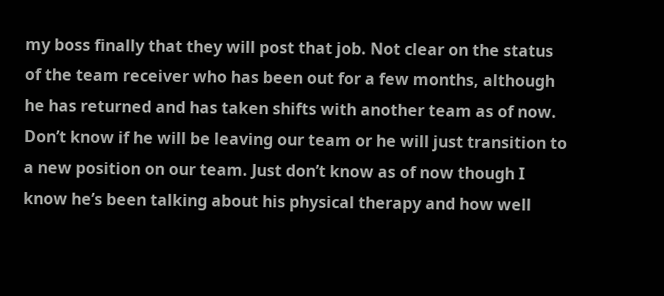my boss finally that they will post that job. Not clear on the status of the team receiver who has been out for a few months, although he has returned and has taken shifts with another team as of now. Don’t know if he will be leaving our team or he will just transition to a new position on our team. Just don’t know as of now though I know he’s been talking about his physical therapy and how well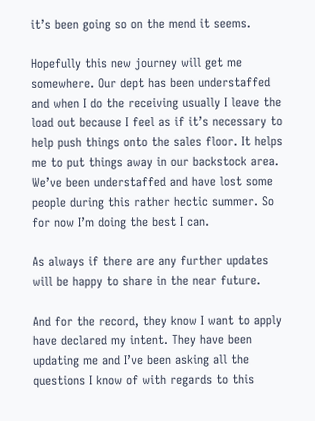it’s been going so on the mend it seems.

Hopefully this new journey will get me somewhere. Our dept has been understaffed and when I do the receiving usually I leave the load out because I feel as if it’s necessary to help push things onto the sales floor. It helps me to put things away in our backstock area. We’ve been understaffed and have lost some people during this rather hectic summer. So for now I’m doing the best I can.

As always if there are any further updates will be happy to share in the near future.

And for the record, they know I want to apply have declared my intent. They have been updating me and I’ve been asking all the questions I know of with regards to this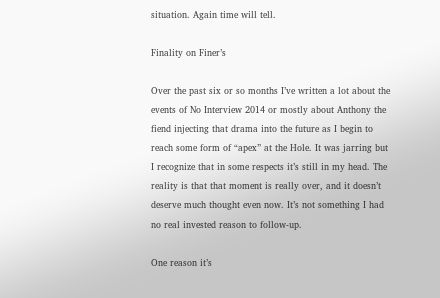situation. Again time will tell.

Finality on Finer’s

Over the past six or so months I’ve written a lot about the events of No Interview 2014 or mostly about Anthony the fiend injecting that drama into the future as I begin to reach some form of “apex” at the Hole. It was jarring but I recognize that in some respects it’s still in my head. The reality is that that moment is really over, and it doesn’t deserve much thought even now. It’s not something I had no real invested reason to follow-up.

One reason it’s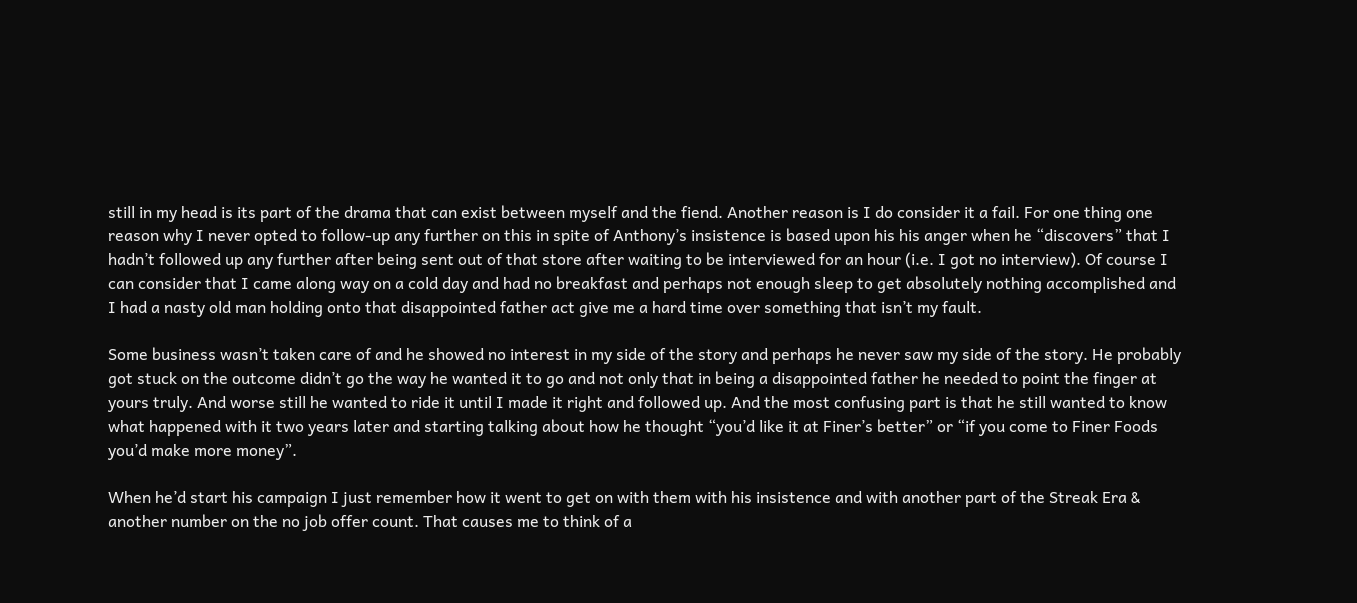still in my head is its part of the drama that can exist between myself and the fiend. Another reason is I do consider it a fail. For one thing one reason why I never opted to follow-up any further on this in spite of Anthony’s insistence is based upon his his anger when he “discovers” that I hadn’t followed up any further after being sent out of that store after waiting to be interviewed for an hour (i.e. I got no interview). Of course I can consider that I came along way on a cold day and had no breakfast and perhaps not enough sleep to get absolutely nothing accomplished and I had a nasty old man holding onto that disappointed father act give me a hard time over something that isn’t my fault.

Some business wasn’t taken care of and he showed no interest in my side of the story and perhaps he never saw my side of the story. He probably got stuck on the outcome didn’t go the way he wanted it to go and not only that in being a disappointed father he needed to point the finger at yours truly. And worse still he wanted to ride it until I made it right and followed up. And the most confusing part is that he still wanted to know what happened with it two years later and starting talking about how he thought “you’d like it at Finer’s better” or “if you come to Finer Foods you’d make more money”.

When he’d start his campaign I just remember how it went to get on with them with his insistence and with another part of the Streak Era & another number on the no job offer count. That causes me to think of a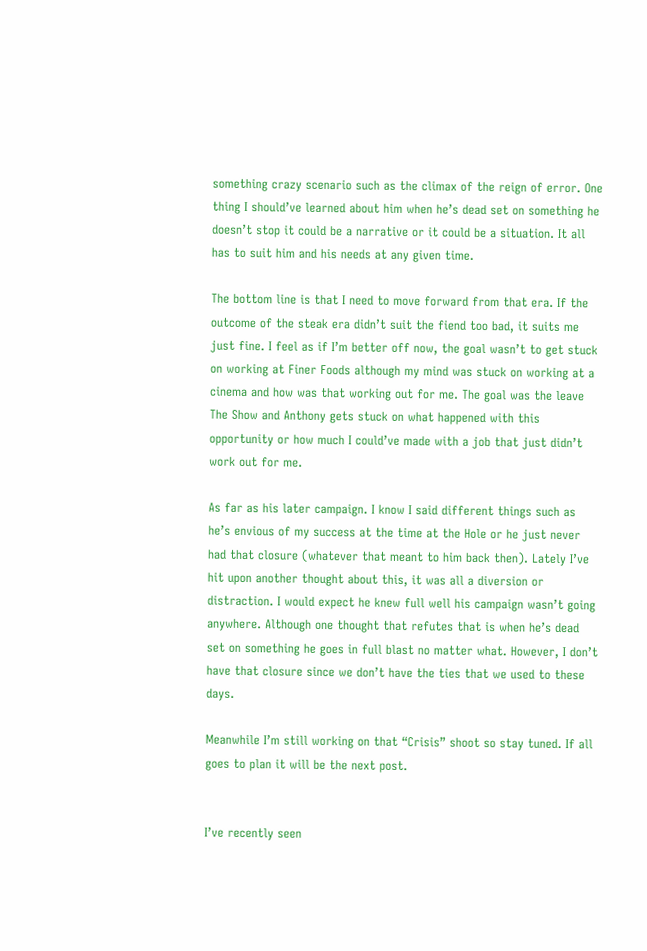something crazy scenario such as the climax of the reign of error. One thing I should’ve learned about him when he’s dead set on something he doesn’t stop it could be a narrative or it could be a situation. It all has to suit him and his needs at any given time.

The bottom line is that I need to move forward from that era. If the outcome of the steak era didn’t suit the fiend too bad, it suits me just fine. I feel as if I’m better off now, the goal wasn’t to get stuck on working at Finer Foods although my mind was stuck on working at a cinema and how was that working out for me. The goal was the leave The Show and Anthony gets stuck on what happened with this opportunity or how much I could’ve made with a job that just didn’t work out for me.

As far as his later campaign. I know I said different things such as he’s envious of my success at the time at the Hole or he just never had that closure (whatever that meant to him back then). Lately I’ve hit upon another thought about this, it was all a diversion or distraction. I would expect he knew full well his campaign wasn’t going anywhere. Although one thought that refutes that is when he’s dead set on something he goes in full blast no matter what. However, I don’t have that closure since we don’t have the ties that we used to these days.

Meanwhile I’m still working on that “Crisis” shoot so stay tuned. If all goes to plan it will be the next post.


I’ve recently seen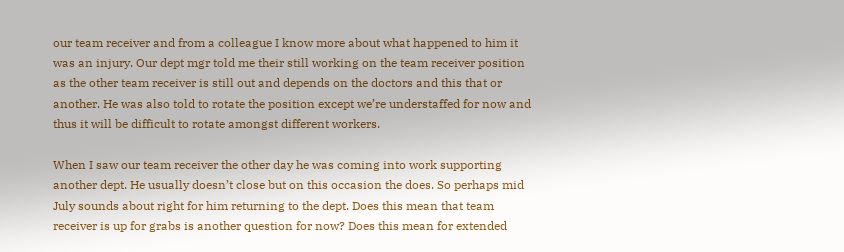our team receiver and from a colleague I know more about what happened to him it was an injury. Our dept mgr told me their still working on the team receiver position as the other team receiver is still out and depends on the doctors and this that or another. He was also told to rotate the position except we’re understaffed for now and thus it will be difficult to rotate amongst different workers.

When I saw our team receiver the other day he was coming into work supporting another dept. He usually doesn’t close but on this occasion the does. So perhaps mid July sounds about right for him returning to the dept. Does this mean that team receiver is up for grabs is another question for now? Does this mean for extended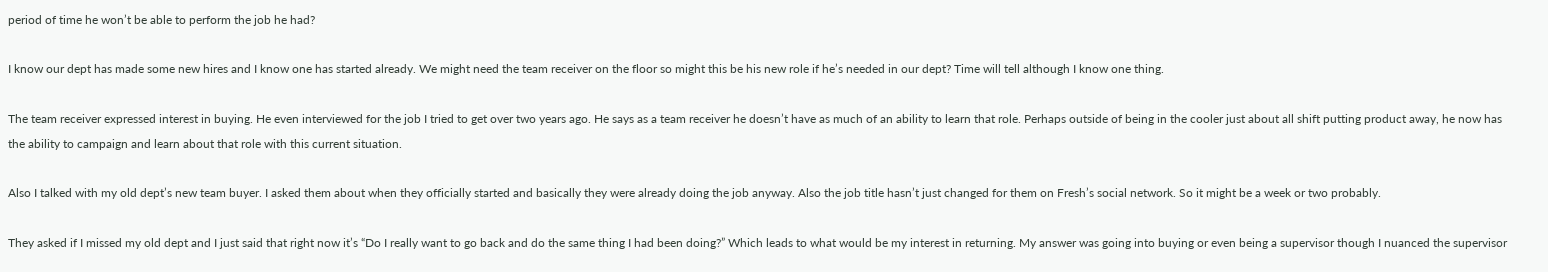period of time he won’t be able to perform the job he had?

I know our dept has made some new hires and I know one has started already. We might need the team receiver on the floor so might this be his new role if he’s needed in our dept? Time will tell although I know one thing.

The team receiver expressed interest in buying. He even interviewed for the job I tried to get over two years ago. He says as a team receiver he doesn’t have as much of an ability to learn that role. Perhaps outside of being in the cooler just about all shift putting product away, he now has the ability to campaign and learn about that role with this current situation.

Also I talked with my old dept’s new team buyer. I asked them about when they officially started and basically they were already doing the job anyway. Also the job title hasn’t just changed for them on Fresh’s social network. So it might be a week or two probably.

They asked if I missed my old dept and I just said that right now it’s “Do I really want to go back and do the same thing I had been doing?” Which leads to what would be my interest in returning. My answer was going into buying or even being a supervisor though I nuanced the supervisor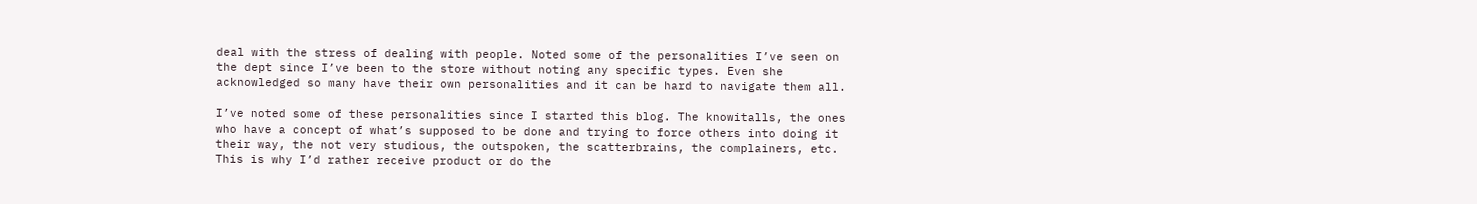deal with the stress of dealing with people. Noted some of the personalities I’ve seen on the dept since I’ve been to the store without noting any specific types. Even she acknowledged so many have their own personalities and it can be hard to navigate them all.

I’ve noted some of these personalities since I started this blog. The knowitalls, the ones who have a concept of what’s supposed to be done and trying to force others into doing it their way, the not very studious, the outspoken, the scatterbrains, the complainers, etc. This is why I’d rather receive product or do the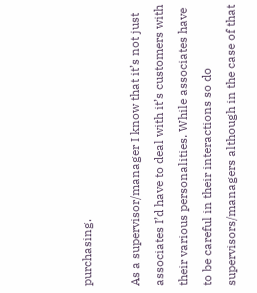purchasing.

As a supervisor/manager I know that it’s not just associates I’d have to deal with it’s customers with their various personalities. While associates have to be careful in their interactions so do supervisors/managers although in the case of that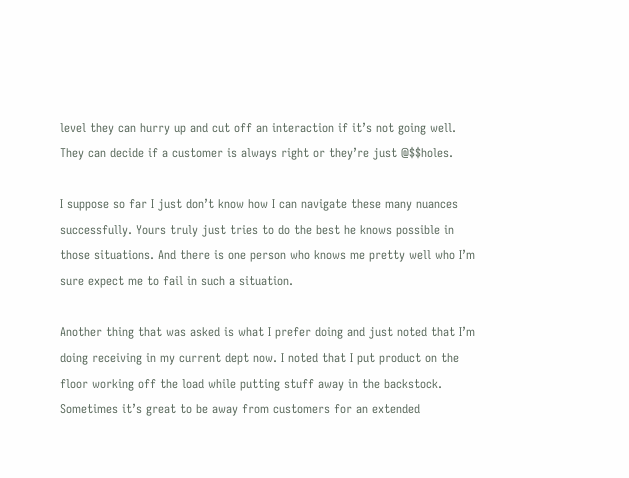level they can hurry up and cut off an interaction if it’s not going well. They can decide if a customer is always right or they’re just @$$holes.

I suppose so far I just don’t know how I can navigate these many nuances successfully. Yours truly just tries to do the best he knows possible in those situations. And there is one person who knows me pretty well who I’m sure expect me to fail in such a situation.

Another thing that was asked is what I prefer doing and just noted that I’m doing receiving in my current dept now. I noted that I put product on the floor working off the load while putting stuff away in the backstock. Sometimes it’s great to be away from customers for an extended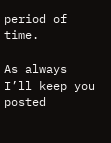period of time.

As always I’ll keep you posted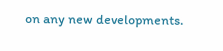on any new developments.